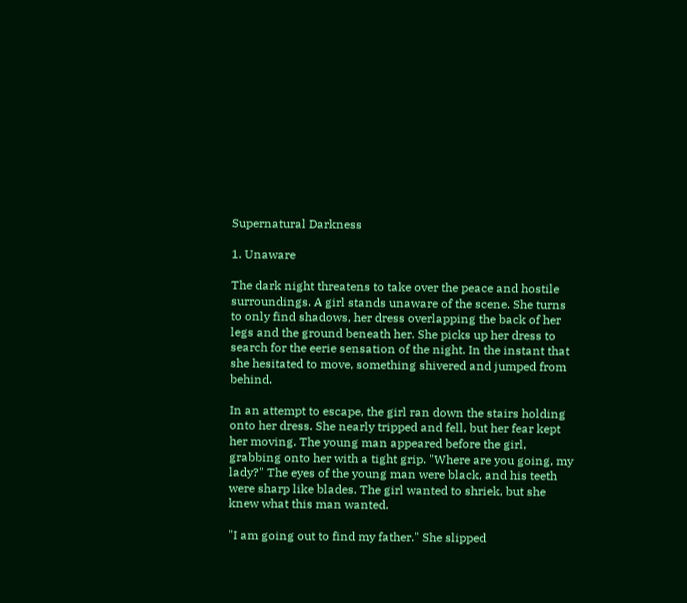Supernatural Darkness

1. Unaware

The dark night threatens to take over the peace and hostile surroundings. A girl stands unaware of the scene. She turns to only find shadows, her dress overlapping the back of her legs and the ground beneath her. She picks up her dress to search for the eerie sensation of the night. In the instant that she hesitated to move, something shivered and jumped from behind.

In an attempt to escape, the girl ran down the stairs holding onto her dress. She nearly tripped and fell, but her fear kept her moving. The young man appeared before the girl, grabbing onto her with a tight grip. "Where are you going, my lady?" The eyes of the young man were black, and his teeth were sharp like blades. The girl wanted to shriek, but she knew what this man wanted.

"I am going out to find my father." She slipped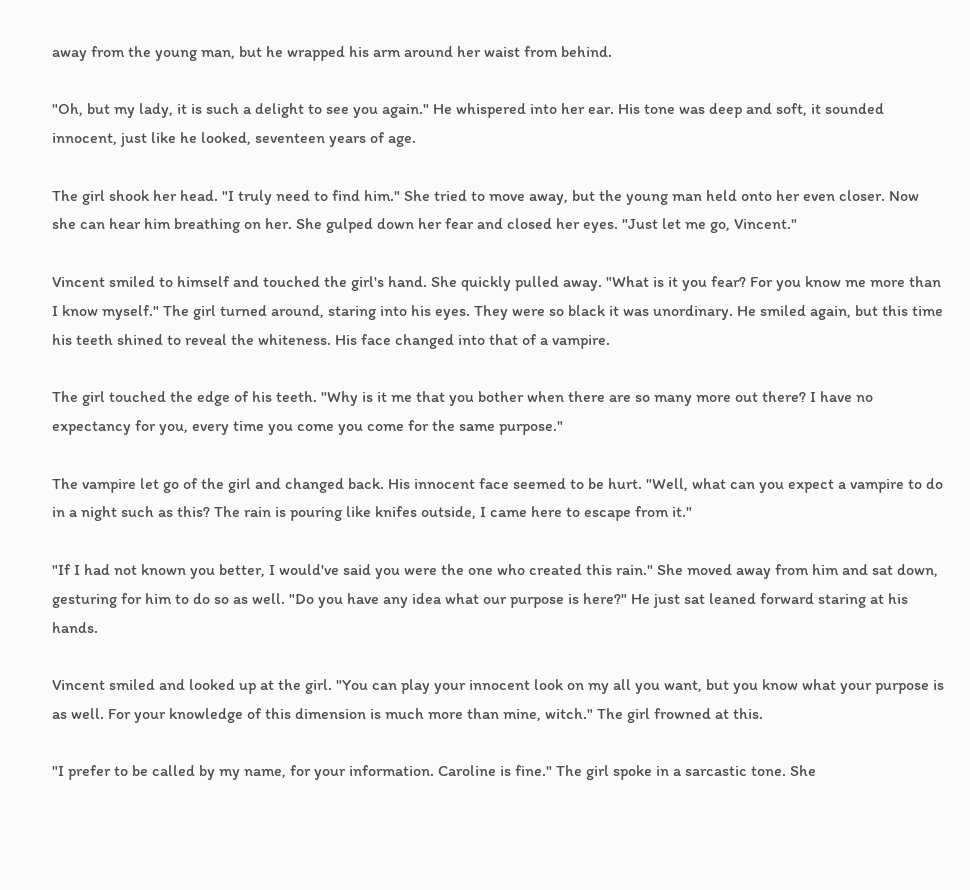away from the young man, but he wrapped his arm around her waist from behind.

"Oh, but my lady, it is such a delight to see you again." He whispered into her ear. His tone was deep and soft, it sounded innocent, just like he looked, seventeen years of age.

The girl shook her head. "I truly need to find him." She tried to move away, but the young man held onto her even closer. Now she can hear him breathing on her. She gulped down her fear and closed her eyes. "Just let me go, Vincent."

Vincent smiled to himself and touched the girl's hand. She quickly pulled away. "What is it you fear? For you know me more than I know myself." The girl turned around, staring into his eyes. They were so black it was unordinary. He smiled again, but this time his teeth shined to reveal the whiteness. His face changed into that of a vampire.

The girl touched the edge of his teeth. "Why is it me that you bother when there are so many more out there? I have no expectancy for you, every time you come you come for the same purpose."

The vampire let go of the girl and changed back. His innocent face seemed to be hurt. "Well, what can you expect a vampire to do in a night such as this? The rain is pouring like knifes outside, I came here to escape from it."

"If I had not known you better, I would've said you were the one who created this rain." She moved away from him and sat down, gesturing for him to do so as well. "Do you have any idea what our purpose is here?" He just sat leaned forward staring at his hands.

Vincent smiled and looked up at the girl. "You can play your innocent look on my all you want, but you know what your purpose is as well. For your knowledge of this dimension is much more than mine, witch." The girl frowned at this.

"I prefer to be called by my name, for your information. Caroline is fine." The girl spoke in a sarcastic tone. She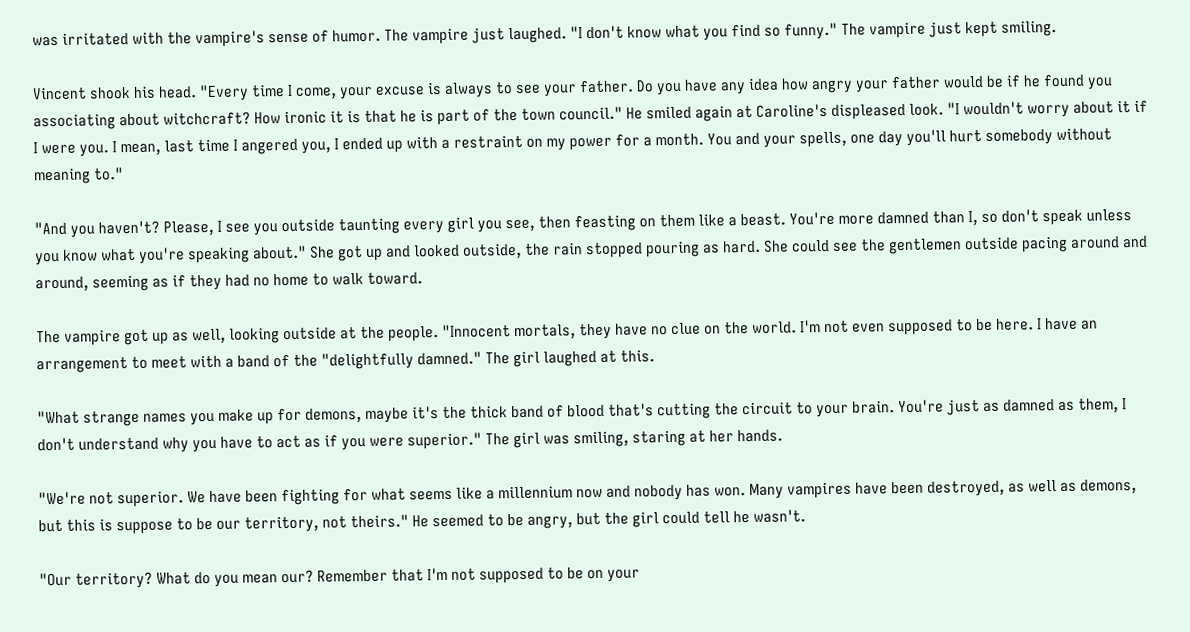was irritated with the vampire's sense of humor. The vampire just laughed. "I don't know what you find so funny." The vampire just kept smiling.

Vincent shook his head. "Every time I come, your excuse is always to see your father. Do you have any idea how angry your father would be if he found you associating about witchcraft? How ironic it is that he is part of the town council." He smiled again at Caroline's displeased look. "I wouldn't worry about it if I were you. I mean, last time I angered you, I ended up with a restraint on my power for a month. You and your spells, one day you'll hurt somebody without meaning to."

"And you haven't? Please, I see you outside taunting every girl you see, then feasting on them like a beast. You're more damned than I, so don't speak unless you know what you're speaking about." She got up and looked outside, the rain stopped pouring as hard. She could see the gentlemen outside pacing around and around, seeming as if they had no home to walk toward.

The vampire got up as well, looking outside at the people. "Innocent mortals, they have no clue on the world. I'm not even supposed to be here. I have an arrangement to meet with a band of the "delightfully damned." The girl laughed at this.

"What strange names you make up for demons, maybe it's the thick band of blood that's cutting the circuit to your brain. You're just as damned as them, I don't understand why you have to act as if you were superior." The girl was smiling, staring at her hands.

"We're not superior. We have been fighting for what seems like a millennium now and nobody has won. Many vampires have been destroyed, as well as demons, but this is suppose to be our territory, not theirs." He seemed to be angry, but the girl could tell he wasn't.

"Our territory? What do you mean our? Remember that I'm not supposed to be on your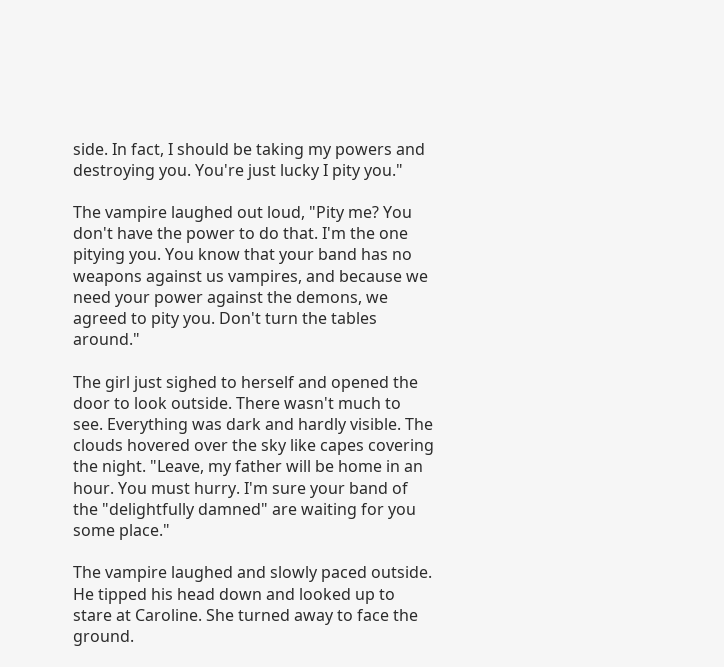side. In fact, I should be taking my powers and destroying you. You're just lucky I pity you."

The vampire laughed out loud, "Pity me? You don't have the power to do that. I'm the one pitying you. You know that your band has no weapons against us vampires, and because we need your power against the demons, we agreed to pity you. Don't turn the tables around."

The girl just sighed to herself and opened the door to look outside. There wasn't much to see. Everything was dark and hardly visible. The clouds hovered over the sky like capes covering the night. "Leave, my father will be home in an hour. You must hurry. I'm sure your band of the "delightfully damned" are waiting for you some place."

The vampire laughed and slowly paced outside. He tipped his head down and looked up to stare at Caroline. She turned away to face the ground.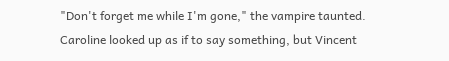"Don't forget me while I'm gone," the vampire taunted. Caroline looked up as if to say something, but Vincent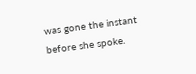was gone the instant before she spoke.